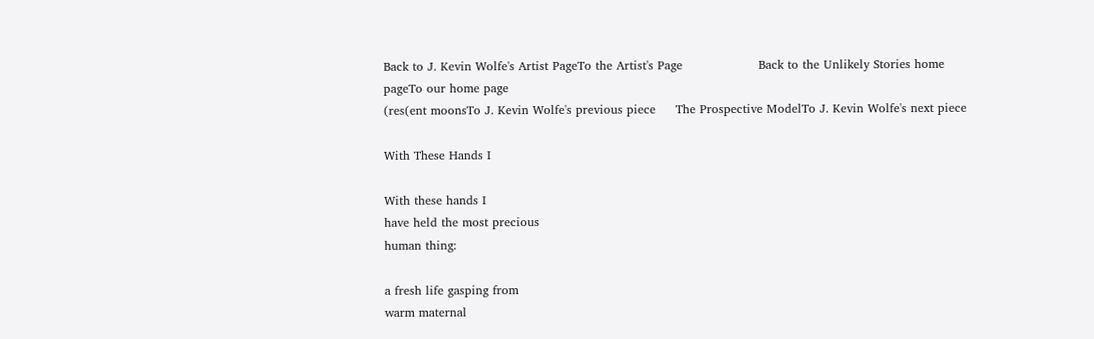Back to J. Kevin Wolfe's Artist PageTo the Artist's Page                   Back to the Unlikely Stories home pageTo our home page
(res(ent moonsTo J. Kevin Wolfe's previous piece     The Prospective ModelTo J. Kevin Wolfe's next piece

With These Hands I

With these hands I
have held the most precious
human thing:

a fresh life gasping from
warm maternal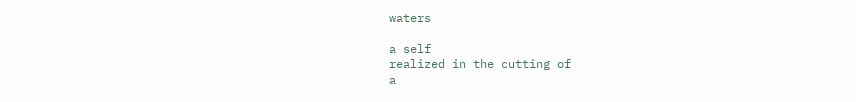waters

a self
realized in the cutting of
a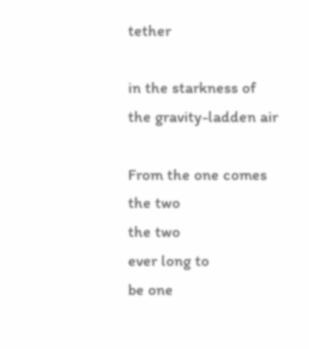tether

in the starkness of
the gravity-ladden air

From the one comes
the two
the two
ever long to
be one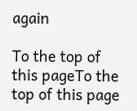again

To the top of this pageTo the top of this page